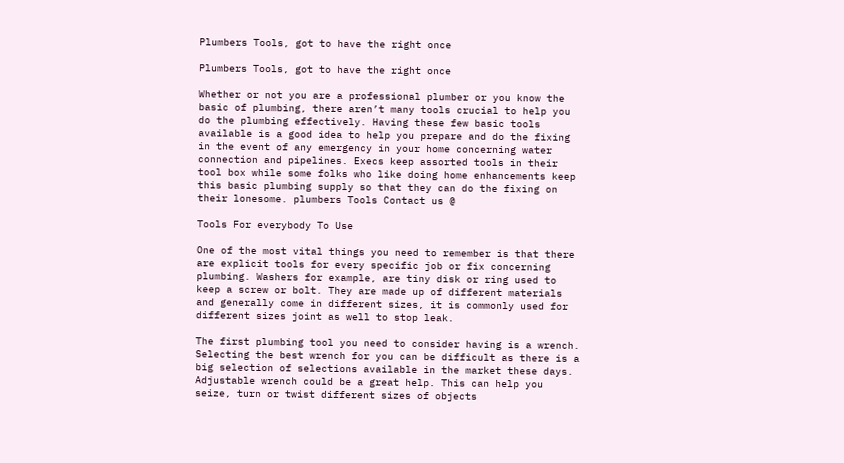Plumbers Tools, got to have the right once

Plumbers Tools, got to have the right once

Whether or not you are a professional plumber or you know the basic of plumbing, there aren’t many tools crucial to help you do the plumbing effectively. Having these few basic tools available is a good idea to help you prepare and do the fixing in the event of any emergency in your home concerning water connection and pipelines. Execs keep assorted tools in their tool box while some folks who like doing home enhancements keep this basic plumbing supply so that they can do the fixing on their lonesome. plumbers Tools Contact us @

Tools For everybody To Use

One of the most vital things you need to remember is that there are explicit tools for every specific job or fix concerning plumbing. Washers for example, are tiny disk or ring used to keep a screw or bolt. They are made up of different materials and generally come in different sizes, it is commonly used for different sizes joint as well to stop leak.

The first plumbing tool you need to consider having is a wrench. Selecting the best wrench for you can be difficult as there is a big selection of selections available in the market these days. Adjustable wrench could be a great help. This can help you seize, turn or twist different sizes of objects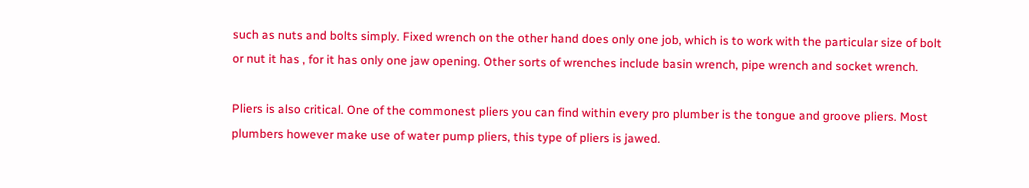such as nuts and bolts simply. Fixed wrench on the other hand does only one job, which is to work with the particular size of bolt or nut it has , for it has only one jaw opening. Other sorts of wrenches include basin wrench, pipe wrench and socket wrench.

Pliers is also critical. One of the commonest pliers you can find within every pro plumber is the tongue and groove pliers. Most plumbers however make use of water pump pliers, this type of pliers is jawed.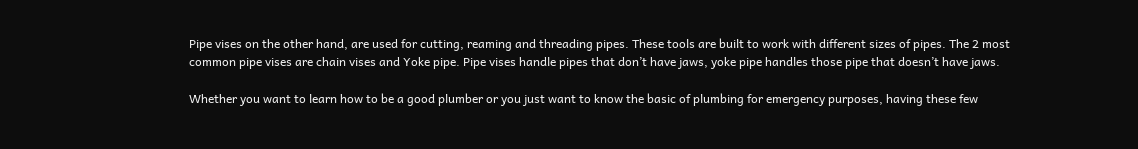Pipe vises on the other hand, are used for cutting, reaming and threading pipes. These tools are built to work with different sizes of pipes. The 2 most common pipe vises are chain vises and Yoke pipe. Pipe vises handle pipes that don’t have jaws, yoke pipe handles those pipe that doesn’t have jaws.

Whether you want to learn how to be a good plumber or you just want to know the basic of plumbing for emergency purposes, having these few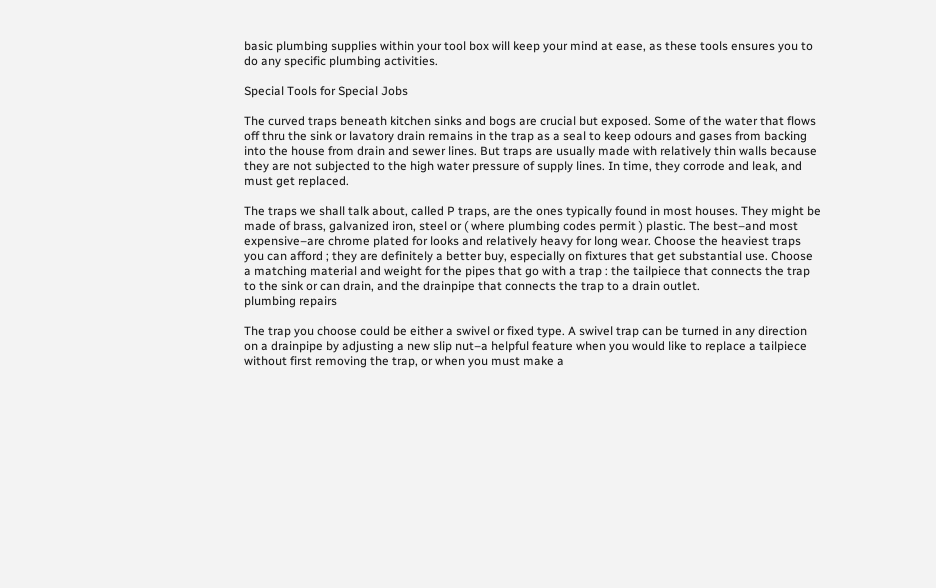basic plumbing supplies within your tool box will keep your mind at ease, as these tools ensures you to do any specific plumbing activities.

Special Tools for Special Jobs

The curved traps beneath kitchen sinks and bogs are crucial but exposed. Some of the water that flows off thru the sink or lavatory drain remains in the trap as a seal to keep odours and gases from backing into the house from drain and sewer lines. But traps are usually made with relatively thin walls because they are not subjected to the high water pressure of supply lines. In time, they corrode and leak, and must get replaced.

The traps we shall talk about, called P traps, are the ones typically found in most houses. They might be made of brass, galvanized iron, steel or ( where plumbing codes permit ) plastic. The best–and most expensive–are chrome plated for looks and relatively heavy for long wear. Choose the heaviest traps you can afford ; they are definitely a better buy, especially on fixtures that get substantial use. Choose a matching material and weight for the pipes that go with a trap : the tailpiece that connects the trap to the sink or can drain, and the drainpipe that connects the trap to a drain outlet.
plumbing repairs

The trap you choose could be either a swivel or fixed type. A swivel trap can be turned in any direction on a drainpipe by adjusting a new slip nut–a helpful feature when you would like to replace a tailpiece without first removing the trap, or when you must make a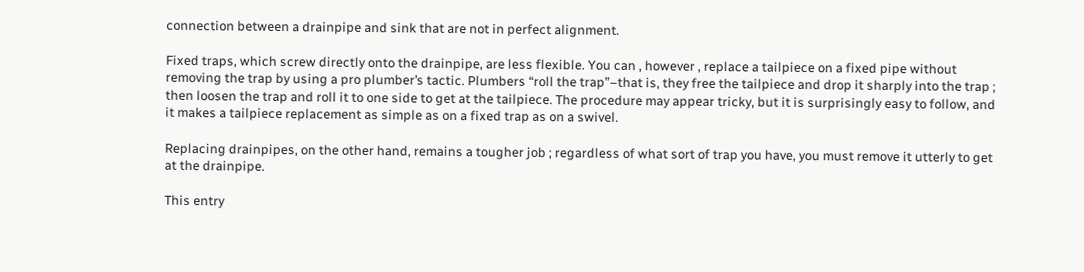connection between a drainpipe and sink that are not in perfect alignment.

Fixed traps, which screw directly onto the drainpipe, are less flexible. You can , however , replace a tailpiece on a fixed pipe without removing the trap by using a pro plumber’s tactic. Plumbers “roll the trap”–that is, they free the tailpiece and drop it sharply into the trap ; then loosen the trap and roll it to one side to get at the tailpiece. The procedure may appear tricky, but it is surprisingly easy to follow, and it makes a tailpiece replacement as simple as on a fixed trap as on a swivel.

Replacing drainpipes, on the other hand, remains a tougher job ; regardless of what sort of trap you have, you must remove it utterly to get at the drainpipe.

This entry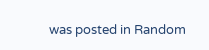was posted in Random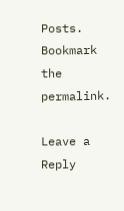Posts. Bookmark the permalink.

Leave a Reply